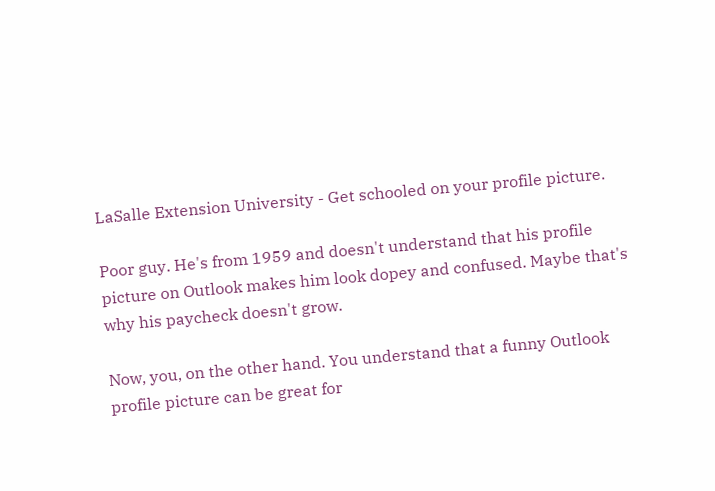LaSalle Extension University - Get schooled on your profile picture.

Poor guy. He's from 1959 and doesn't understand that his profile picture on Outlook makes him look dopey and confused. Maybe that's why his paycheck doesn't grow.

Now, you, on the other hand. You understand that a funny Outlook profile picture can be great for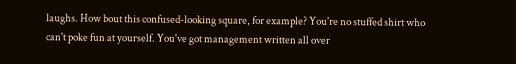laughs. How bout this confused-looking square, for example? You're no stuffed shirt who can't poke fun at yourself. You've got management written all over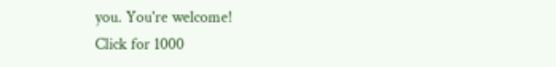you. You're welcome!
Click for 1000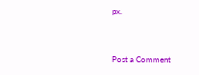px.


Post a Comment